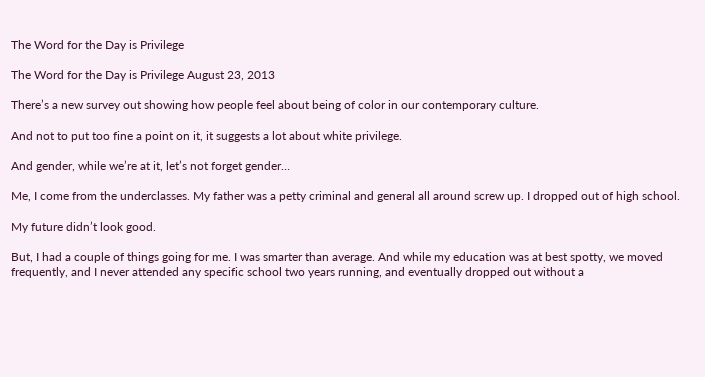The Word for the Day is Privilege

The Word for the Day is Privilege August 23, 2013

There’s a new survey out showing how people feel about being of color in our contemporary culture.

And not to put too fine a point on it, it suggests a lot about white privilege.

And gender, while we’re at it, let’s not forget gender…

Me, I come from the underclasses. My father was a petty criminal and general all around screw up. I dropped out of high school.

My future didn’t look good.

But, I had a couple of things going for me. I was smarter than average. And while my education was at best spotty, we moved frequently, and I never attended any specific school two years running, and eventually dropped out without a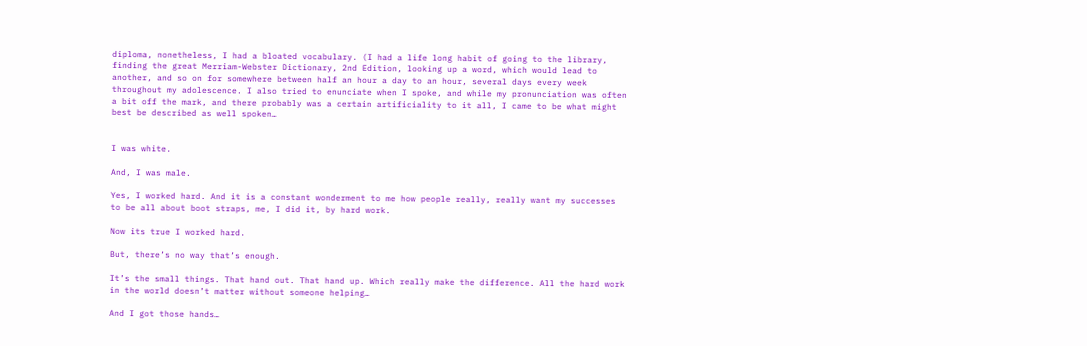diploma, nonetheless, I had a bloated vocabulary. (I had a life long habit of going to the library, finding the great Merriam-Webster Dictionary, 2nd Edition, looking up a word, which would lead to another, and so on for somewhere between half an hour a day to an hour, several days every week throughout my adolescence. I also tried to enunciate when I spoke, and while my pronunciation was often a bit off the mark, and there probably was a certain artificiality to it all, I came to be what might best be described as well spoken…


I was white.

And, I was male.

Yes, I worked hard. And it is a constant wonderment to me how people really, really want my successes to be all about boot straps, me, I did it, by hard work.

Now its true I worked hard.

But, there’s no way that’s enough.

It’s the small things. That hand out. That hand up. Which really make the difference. All the hard work in the world doesn’t matter without someone helping…

And I got those hands…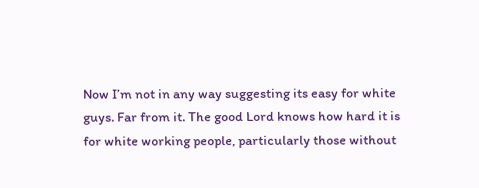Now I’m not in any way suggesting its easy for white guys. Far from it. The good Lord knows how hard it is for white working people, particularly those without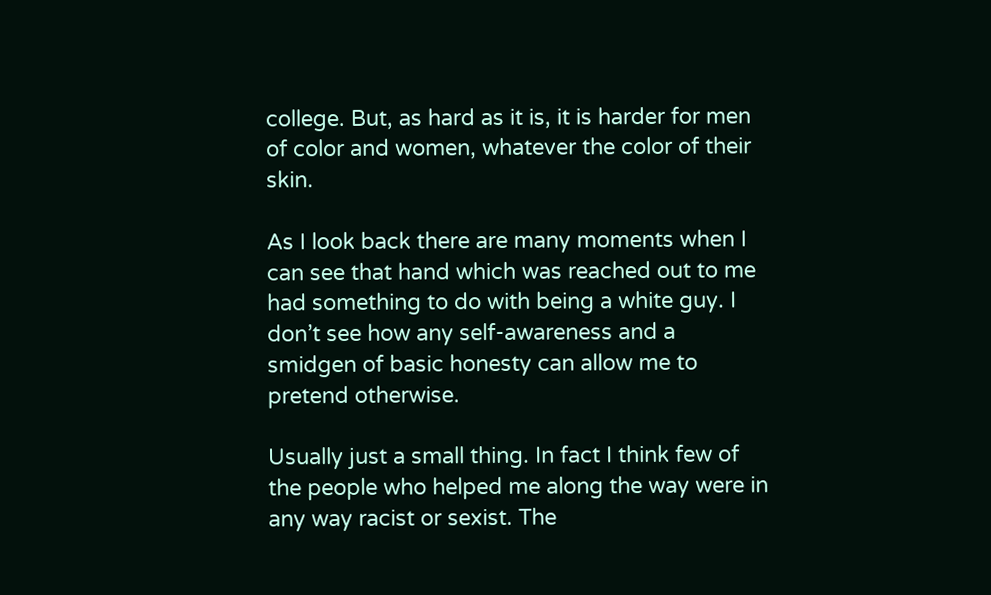college. But, as hard as it is, it is harder for men of color and women, whatever the color of their skin.

As I look back there are many moments when I can see that hand which was reached out to me had something to do with being a white guy. I don’t see how any self-awareness and a smidgen of basic honesty can allow me to pretend otherwise.

Usually just a small thing. In fact I think few of the people who helped me along the way were in any way racist or sexist. The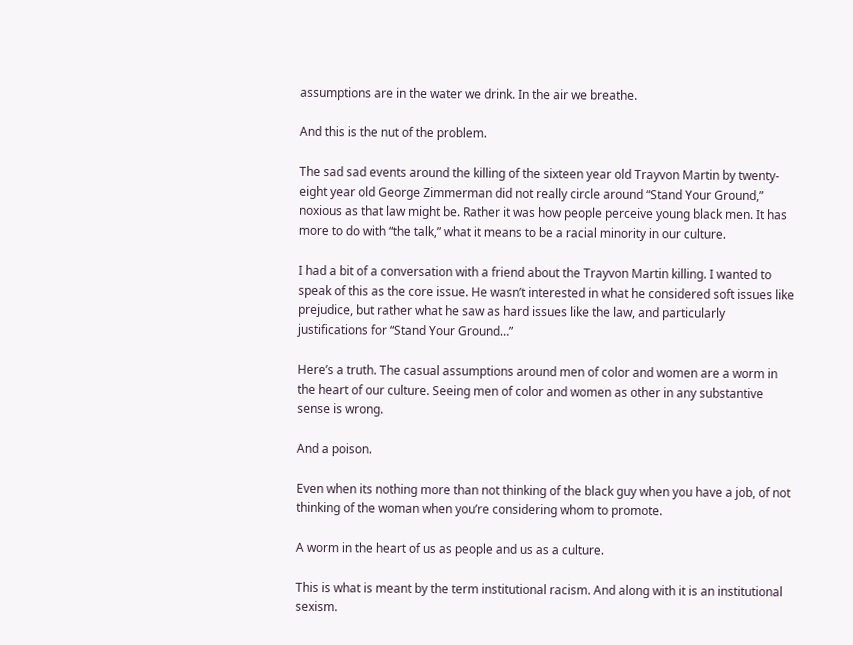assumptions are in the water we drink. In the air we breathe.

And this is the nut of the problem.

The sad sad events around the killing of the sixteen year old Trayvon Martin by twenty-eight year old George Zimmerman did not really circle around “Stand Your Ground,” noxious as that law might be. Rather it was how people perceive young black men. It has more to do with “the talk,” what it means to be a racial minority in our culture.

I had a bit of a conversation with a friend about the Trayvon Martin killing. I wanted to speak of this as the core issue. He wasn’t interested in what he considered soft issues like prejudice, but rather what he saw as hard issues like the law, and particularly justifications for “Stand Your Ground…”

Here’s a truth. The casual assumptions around men of color and women are a worm in the heart of our culture. Seeing men of color and women as other in any substantive sense is wrong.

And a poison.

Even when its nothing more than not thinking of the black guy when you have a job, of not thinking of the woman when you’re considering whom to promote.

A worm in the heart of us as people and us as a culture.

This is what is meant by the term institutional racism. And along with it is an institutional sexism.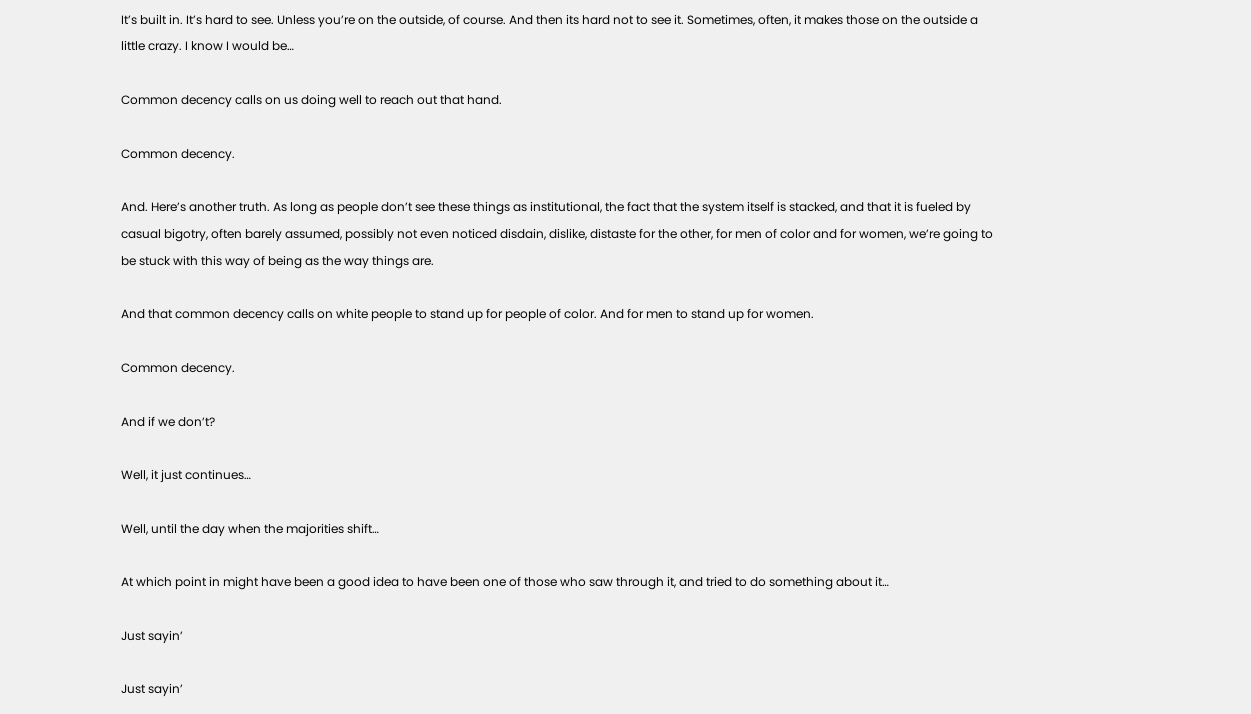It’s built in. It’s hard to see. Unless you’re on the outside, of course. And then its hard not to see it. Sometimes, often, it makes those on the outside a little crazy. I know I would be…

Common decency calls on us doing well to reach out that hand.

Common decency.

And. Here’s another truth. As long as people don’t see these things as institutional, the fact that the system itself is stacked, and that it is fueled by casual bigotry, often barely assumed, possibly not even noticed disdain, dislike, distaste for the other, for men of color and for women, we’re going to be stuck with this way of being as the way things are.

And that common decency calls on white people to stand up for people of color. And for men to stand up for women.

Common decency.

And if we don’t?

Well, it just continues…

Well, until the day when the majorities shift…

At which point in might have been a good idea to have been one of those who saw through it, and tried to do something about it…

Just sayin’

Just sayin’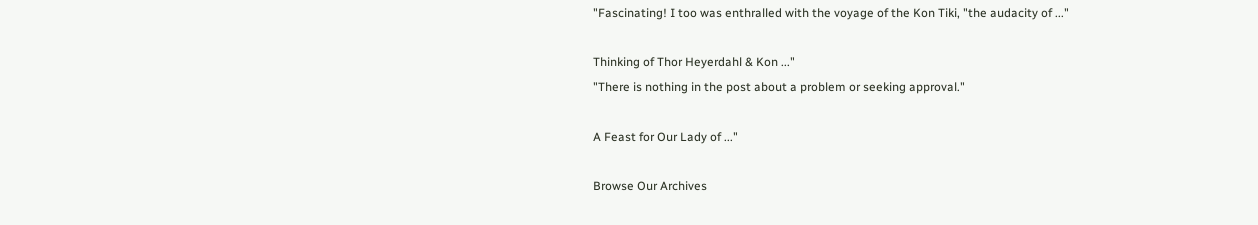"Fascinating! I too was enthralled with the voyage of the Kon Tiki, "the audacity of ..."

Thinking of Thor Heyerdahl & Kon ..."
"There is nothing in the post about a problem or seeking approval."

A Feast for Our Lady of ..."

Browse Our Archives